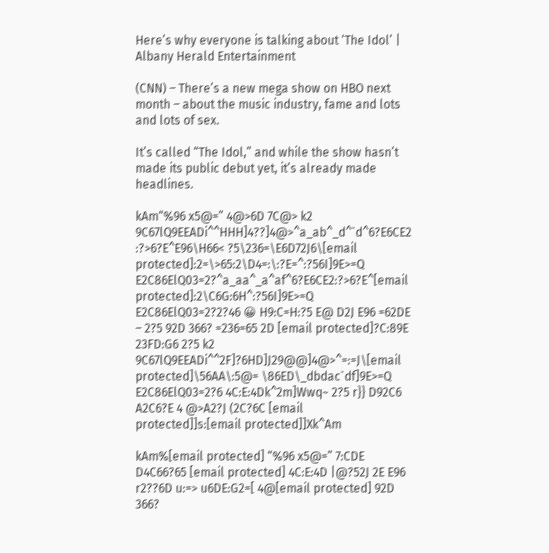Here’s why everyone is talking about ‘The Idol’ | Albany Herald Entertainment

(CNN) – There’s a new mega show on HBO next month – about the music industry, fame and lots and lots of sex.

It’s called “The Idol,” and while the show hasn’t made its public debut yet, it’s already made headlines.

kAm“%96 x5@=” 4@>6D 7C@> k2 9C67lQ9EEADi^^HHH]4??]4@>^a_ab^_d^`d^6?E6CE2 :?>6?E^E96\H66< ?5\236=\E6D72J6\[email protected]:2=\>65:2\D4=:\:?E=^:?56I]9E>=Q E2C86ElQ03=2?^a_aa^_a^af^6?E6CE2:?>6?E^[email protected]:2\C6G:6H^:?56I]9E>=Q E2C86ElQ03=2?2?46 😀 H9:C=H:?5 E@ D2J E96 =62DE – 2?5 92D 366? =236=65 2D [email protected]?C:89E 23FD:G6 2?5 k2 9C67lQ9EEADi^^2F]?6HD]J29@@]4@>^=:=J\[email protected]\56AA\:5@= \86ED\_dbdac`df]9E>=Q E2C86ElQ03=2?6 4C:E:4Dk^2m]Wwq~ 2?5 r}} D92C6 A2C6?E 4 @>A2?J (2C?6C [email protected]]s:[email protected]]Xk^Am

kAm%[email protected] “%96 x5@=” 7:CDE D4C66?65 [email protected] 4C:E:4D |@?52J 2E E96 r2??6D u:=> u6DE:G2=[ 4@[email protected] 92D 366?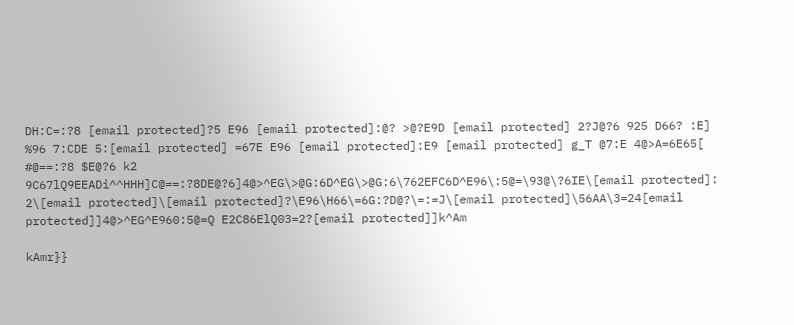DH:C=:?8 [email protected]?5 E96 [email protected]:@? >@?E9D [email protected] 2?J@?6 925 D66? :E] %96 7:CDE 5:[email protected] =67E E96 [email protected]:E9 [email protected] g_T @7:E 4@>A=6E65[ #@==:?8 $E@?6 k2 9C67lQ9EEADi^^HHH]C@==:?8DE@?6]4@>^EG\>@G:6D^EG\>@G:6\762EFC6D^E96\:5@=\93@\?6IE\[email protected]: 2\[email protected]\[email protected]?\E96\H66\=6G:?D@?\=:=J\[email protected]\56AA\3=24[email protected]]4@>^EG^E960:5@=Q E2C86ElQ03=2?[email protected]]k^Am

kAmr}}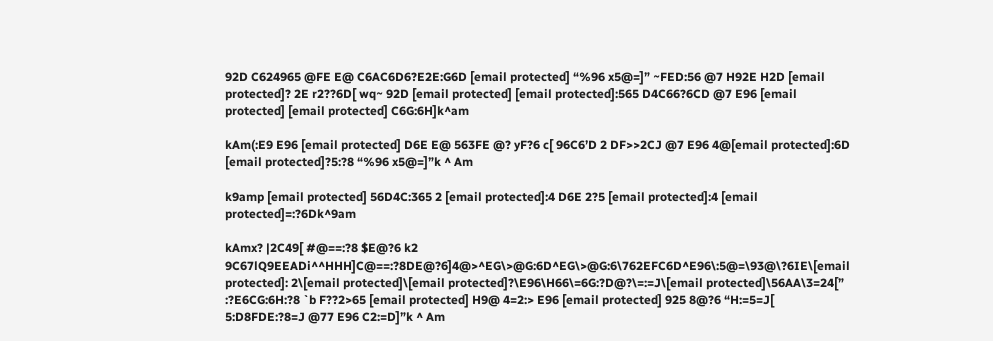92D C624965 @FE E@ C6AC6D6?E2E:G6D [email protected] “%96 x5@=]” ~FED:56 @7 H92E H2D [email protected]? 2E r2??6D[ wq~ 92D [email protected] [email protected]:565 D4C66?6CD @7 E96 [email protected] [email protected] C6G:6H]k^am

kAm(:E9 E96 [email protected] D6E E@ 563FE @? yF?6 c[ 96C6’D 2 DF>>2CJ @7 E96 4@[email protected]:6D [email protected]?5:?8 “%96 x5@=]”k ^ Am

k9amp [email protected] 56D4C:365 2 [email protected]:4 D6E 2?5 [email protected]:4 [email protected]=:?6Dk^9am

kAmx? |2C49[ #@==:?8 $E@?6 k2 9C67lQ9EEADi^^HHH]C@==:?8DE@?6]4@>^EG\>@G:6D^EG\>@G:6\762EFC6D^E96\:5@=\93@\?6IE\[email protected]: 2\[email protected]\[email protected]?\E96\H66\=6G:?D@?\=:=J\[email protected]\56AA\3=24[” :?E6CG:6H:?8 `b F??2>65 [email protected] H9@ 4=2:> E96 [email protected] 925 8@?6 “H:=5=J[ 5:D8FDE:?8=J @77 E96 C2:=D]”k ^ Am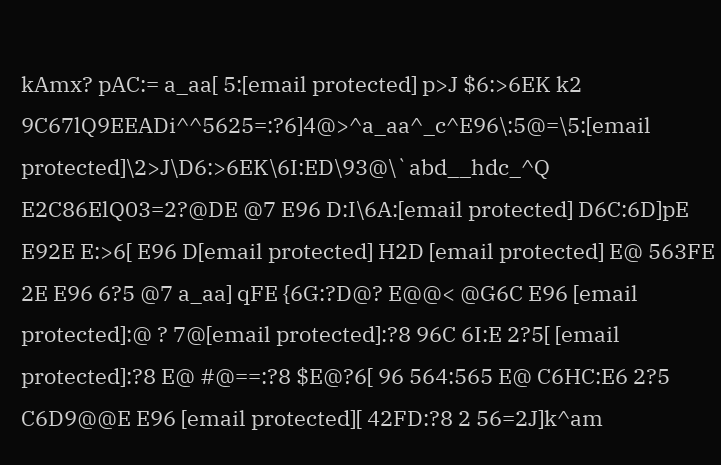kAmx? pAC:= a_aa[ 5:[email protected] p>J $6:>6EK k2 9C67lQ9EEADi^^5625=:?6]4@>^a_aa^_c^E96\:5@=\5:[email protected]\2>J\D6:>6EK\6I:ED\93@\`abd__hdc_^Q E2C86ElQ03=2?@DE @7 E96 D:I\6A:[email protected] D6C:6D]pE E92E E:>6[ E96 D[email protected] H2D [email protected] E@ 563FE 2E E96 6?5 @7 a_aa] qFE {6G:?D@? E@@< @G6C E96 [email protected]:@ ? 7@[email protected]:?8 96C 6I:E 2?5[ [email protected]:?8 E@ #@==:?8 $E@?6[ 96 564:565 E@ C6HC:E6 2?5 C6D9@@E E96 [email protected][ 42FD:?8 2 56=2J]k^am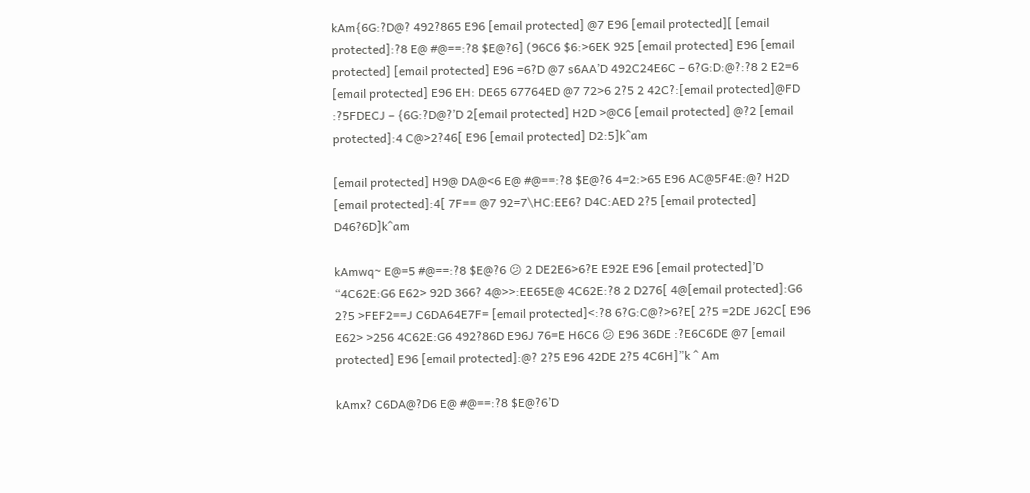kAm{6G:?D@? 492?865 E96 [email protected] @7 E96 [email protected][ [email protected]:?8 E@ #@==:?8 $E@?6] (96C6 $6:>6EK 925 [email protected] E96 [email protected] [email protected] E96 =6?D @7 s6AA’D 492C24E6C – 6?G:D:@?:?8 2 E2=6 [email protected] E96 EH: DE65 67764ED @7 72>6 2?5 2 42C?:[email protected]@FD :?5FDECJ – {6G:?D@?’D 2[email protected] H2D >@C6 [email protected] @?2 [email protected]:4 C@>2?46[ E96 [email protected] D2:5]k^am

[email protected] H9@ DA@<6 E@ #@==:?8 $E@?6 4=2:>65 E96 AC@5F4E:@? H2D [email protected]:4[ 7F== @7 92=7\HC:EE6? D4C:AED 2?5 [email protected] D46?6D]k^am

kAmwq~ E@=5 #@==:?8 $E@?6 😕 2 DE2E6>6?E E92E E96 [email protected]’D “4C62E:G6 E62> 92D 366? 4@>>:EE65E@ 4C62E:?8 2 D276[ 4@[email protected]:G6 2?5 >FEF2==J C6DA64E7F= [email protected]<:?8 6?G:C@?>6?E[ 2?5 =2DE J62C[ E96 E62> >256 4C62E:G6 492?86D E96J 76=E H6C6 😕 E96 36DE :?E6C6DE @7 [email protected] E96 [email protected]:@? 2?5 E96 42DE 2?5 4C6H]”k ^ Am

kAmx? C6DA@?D6 E@ #@==:?8 $E@?6’D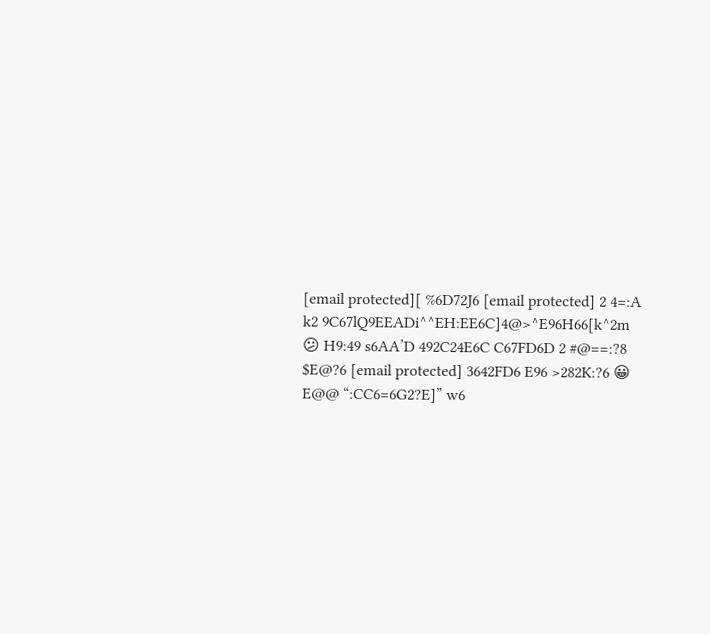[email protected][ %6D72J6 [email protected] 2 4=:A k2 9C67lQ9EEADi^^EH:EE6C]4@>^E96H66[k^2m 😕 H9:49 s6AA’D 492C24E6C C67FD6D 2 #@==:?8 $E@?6 [email protected] 3642FD6 E96 >282K:?6 😀 E@@ “:CC6=6G2?E]” w6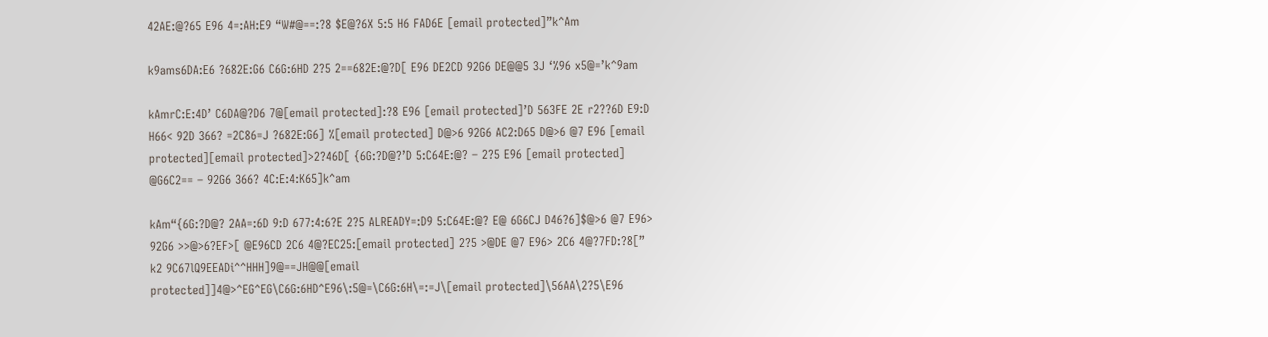42AE:@?65 E96 4=:AH:E9 “W#@==:?8 $E@?6X 5:5 H6 FAD6E [email protected]”k^Am

k9ams6DA:E6 ?682E:G6 C6G:6HD 2?5 2==682E:@?D[ E96 DE2CD 92G6 DE@@5 3J ‘%96 x5@=’k^9am

kAmrC:E:4D’ C6DA@?D6 7@[email protected]:?8 E96 [email protected]’D 563FE 2E r2??6D E9:D H66< 92D 366? =2C86=J ?682E:G6] %[email protected] D@>6 92G6 AC2:D65 D@>6 @7 E96 [email protected][email protected]>2?46D[ {6G:?D@?’D 5:C64E:@? – 2?5 E96 [email protected] @G6C2== – 92G6 366? 4C:E:4:K65]k^am

kAm“{6G:?D@? 2AA=:6D 9:D 677:4:6?E 2?5 ALREADY=:D9 5:C64E:@? E@ 6G6CJ D46?6]$@>6 @7 E96> 92G6 >>@>6?EF>[ @E96CD 2C6 4@?EC25:[email protected] 2?5 >@DE @7 E96> 2C6 4@?7FD:?8[” k2 9C67lQ9EEADi^^HHH]9@==JH@@[email protected]]4@>^EG^EG\C6G:6HD^E96\:5@=\C6G:6H\=:=J\[email protected]\56AA\2?5\E96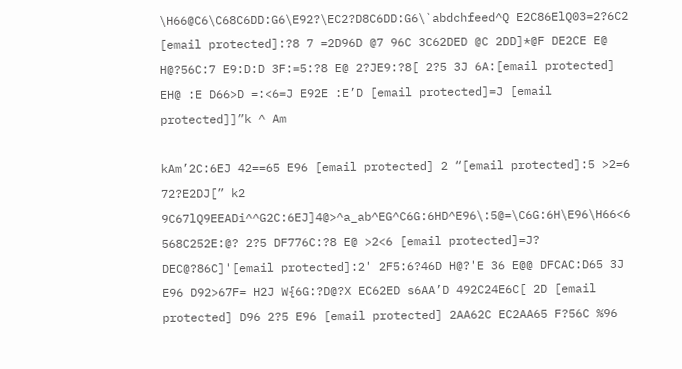\H66@C6\C68C6DD:G6\E92?\EC2?D8C6DD:G6\`abdchfeed^Q E2C86ElQ03=2?6C2 [email protected]:?8 7 =2D96D @7 96C 3C62DED @C 2DD]*@F DE2CE E@ H@?56C:7 E9:D:D 3F:=5:?8 E@ 2?JE9:?8[ 2?5 3J 6A:[email protected] EH@ :E D66>D =:<6=J E92E :E’D [email protected]=J [email protected]]”k ^ Am

kAm’2C:6EJ 42==65 E96 [email protected] 2 “[email protected]:5 >2=6 72?E2DJ[” k2 9C67lQ9EEADi^^G2C:6EJ]4@>^a_ab^EG^C6G:6HD^E96\:5@=\C6G:6H\E96\H66<6 568C252E:@? 2?5 DF776C:?8 E@ >2<6 [email protected]=J? DEC@?86C]'[email protected]:2' 2F5:6?46D H@?'E 36 E@@ DFCAC:D65 3J E96 D92>67F= H2J W{6G:?D@?X EC62ED s6AA’D 492C24E6C[ 2D [email protected] D96 2?5 E96 [email protected] 2AA62C EC2AA65 F?56C %96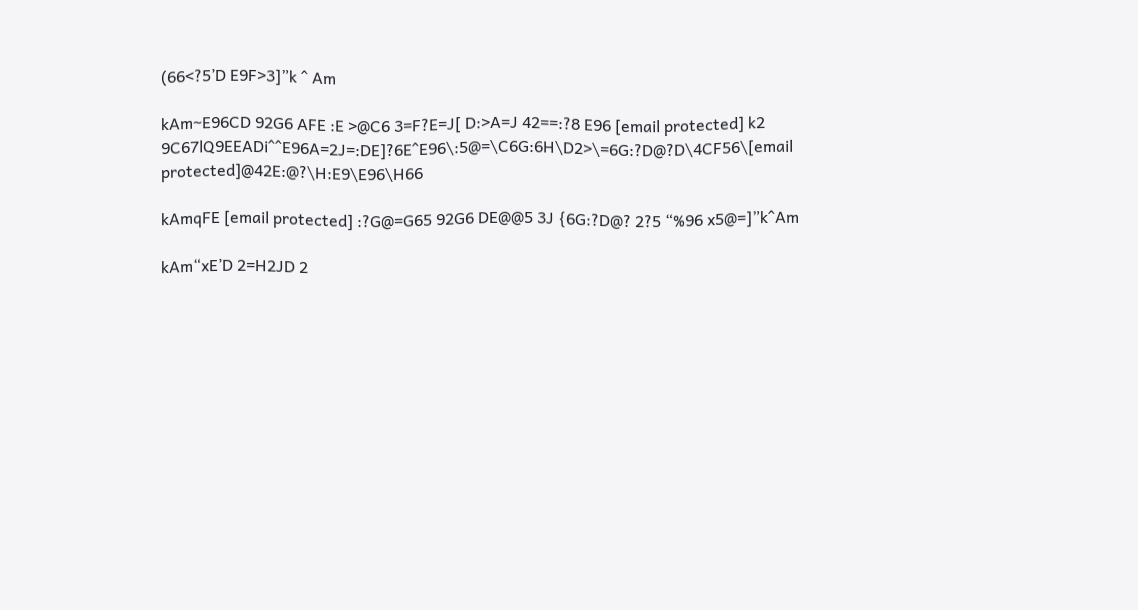(66<?5’D E9F>3]”k ^ Am

kAm~E96CD 92G6 AFE :E >@C6 3=F?E=J[ D:>A=J 42==:?8 E96 [email protected] k2 9C67lQ9EEADi^^E96A=2J=:DE]?6E^E96\:5@=\C6G:6H\D2>\=6G:?D@?D\4CF56\[email protected]@42E:@?\H:E9\E96\H66

kAmqFE [email protected] :?G@=G65 92G6 DE@@5 3J {6G:?D@? 2?5 “%96 x5@=]”k^Am

kAm“xE’D 2=H2JD 2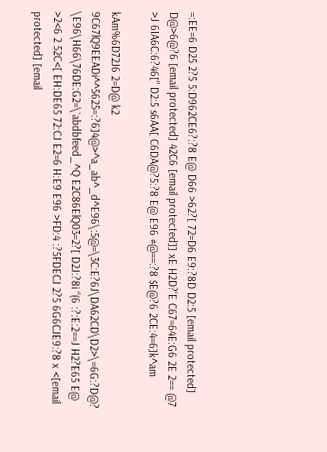=:EE=6 D25 2?5 5:D962CE6?:?8 E@ D66 >62?[ 72=D6 E9:?8D D2:5 [email protected] D@>6@?6 [email protected] 42C6 [email protected]] xE H2D?’E C67=64E:G6 2E 2== @7 >J 6IA6C:6?46[” D2:5 s6AA[ C6DA@?5:?8 E@ E96 #@==:?8 $E@?6 2CE:4=6]k^am

kAm%6D72J6 2=D@ k2 9C67lQ9EEADi^^5625=:?6]4@>^a_ab^_d^E96\:5@=\3C:E?6J\DA62CD\D2>\=6G:?D@? \E96\H66\76DE:G2=\`abdbfeed_^Q E2C86ElQ03=2?[ D2J:?8i “(6 :?:E:2==J H2?E65 E@ >2<6 2 52C<[ EH:DE65 72:CJ E2=6 H:E9 E96 >FD:4 :?5FDECJ 2?5 6G6CJE9:?8 x <[email protected] [email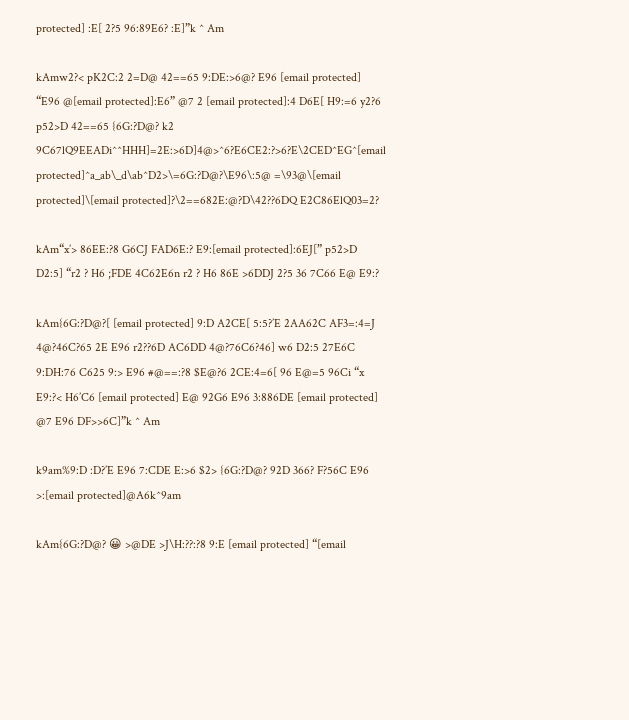protected] :E[ 2?5 96:89E6? :E]”k ^ Am

kAmw2?< pK2C:2 2=D@ 42==65 9:DE:>6@? E96 [email protected] “E96 @[email protected]:E6” @7 2 [email protected]:4 D6E[ H9:=6 y2?6 p52>D 42==65 {6G:?D@? k2 9C67lQ9EEADi^^HHH]=2E:>6D]4@>^6?E6CE2:?>6?E\2CED^EG^[email protected]^a_ab\_d\ab^D2>\=6G:?D@?\E96\:5@ =\93@\[email protected]\[email protected]?\2==682E:@?D\42??6DQ E2C86ElQ03=2?

kAm“x’> 86EE:?8 G6CJ FAD6E:? E9:[email protected]:6EJ[” p52>D D2:5] “r2 ? H6 ;FDE 4C62E6n r2 ? H6 86E >6DDJ 2?5 36 7C66 E@ E9:?

kAm{6G:?D@?[ [email protected] 9:D A2CE[ 5:5?’E 2AA62C AF3=:4=J 4@?46C?65 2E E96 r2??6D AC6DD 4@?76C6?46] w6 D2:5 27E6C 9:DH:76 C625 9:> E96 #@==:?8 $E@?6 2CE:4=6[ 96 E@=5 96Ci “x E9:?< H6’C6 [email protected] E@ 92G6 E96 3:886DE [email protected] @7 E96 DF>>6C]”k ^ Am

k9am%9:D :D?’E E96 7:CDE E:>6 $2> {6G:?D@? 92D 366? F?56C E96 >:[email protected]@A6k^9am

kAm{6G:?D@? 😀 >@DE >J\H:??:?8 9:E [email protected] “[email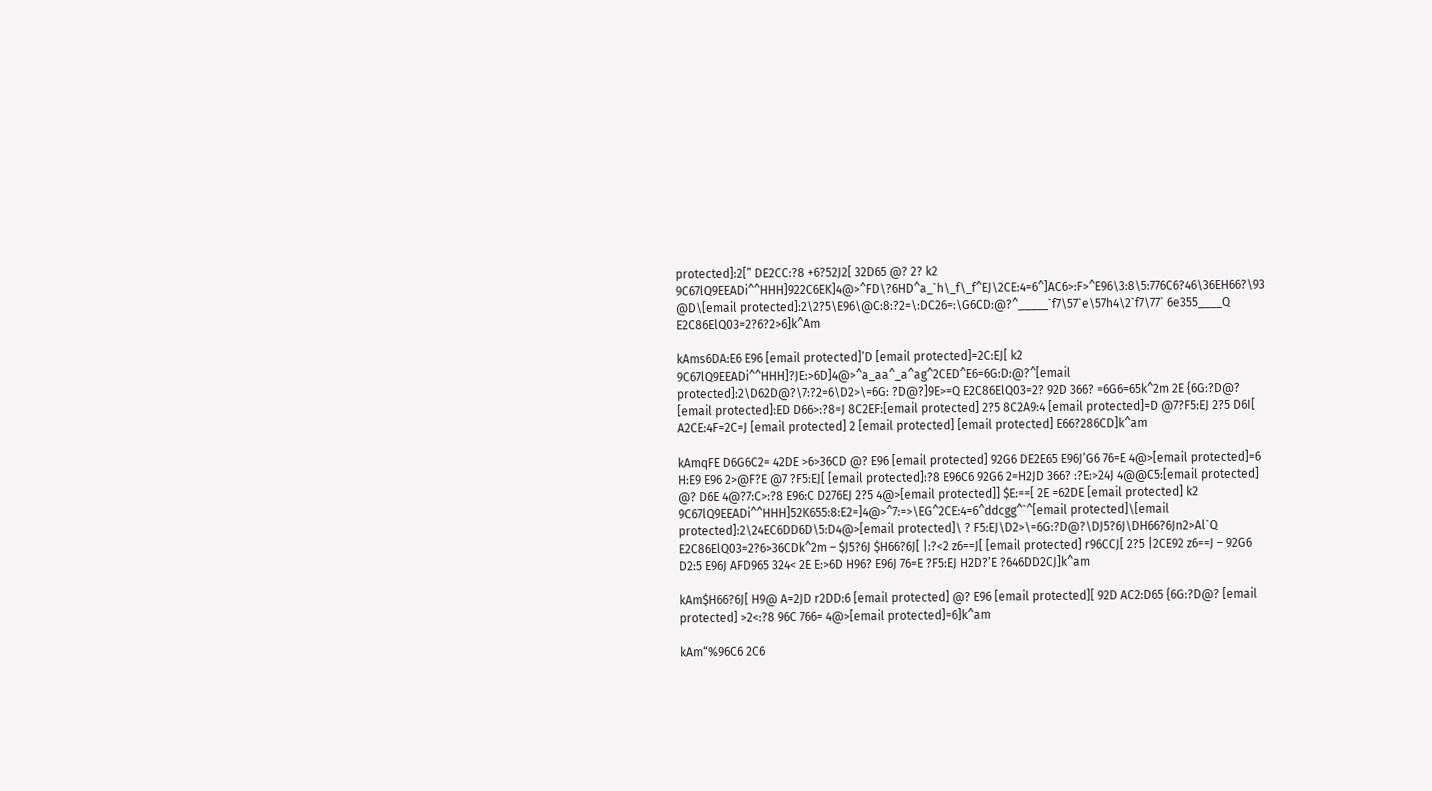protected]:2[” DE2CC:?8 +6?52J2[ 32D65 @? 2? k2 9C67lQ9EEADi^^HHH]922C6EK]4@>^FD\?6HD^a_`h\_f\_f^EJ\2CE:4=6^]AC6>:F>^E96\3:8\5:776C6?46\36EH66?\93 @D\[email protected]:2\2?5\E96\@C:8:?2=\:DC26=:\G6CD:@?^_____`f7\57`e\57h4\2`f7\77` 6e355____Q E2C86ElQ03=2?6?2>6]k^Am

kAms6DA:E6 E96 [email protected]’D [email protected]=2C:EJ[ k2 9C67lQ9EEADi^^HHH]?JE:>6D]4@>^a_aa^_a^ag^2CED^E6=6G:D:@?^[email protected]:2\D62D@?\7:?2=6\D2>\=6G: ?D@?]9E>=Q E2C86ElQ03=2? 92D 366? =6G6=65k^2m 2E {6G:?D@? [email protected]:ED D66>:?8=J 8C2EF:[email protected] 2?5 8C2A9:4 [email protected]=D @7?F5:EJ 2?5 D6I[ A2CE:4F=2C=J [email protected] 2 [email protected] [email protected] E66?286CD]k^am

kAmqFE D6G6C2= 42DE >6>36CD @? E96 [email protected] 92G6 DE2E65 E96J’G6 76=E 4@>[email protected]=6 H:E9 E96 2>@F?E @7 ?F5:EJ[ [email protected]:?8 E96C6 92G6 2=H2JD 366? :?E:>24J 4@@C5:[email protected] @? D6E 4@?7:C>:?8 E96:C D276EJ 2?5 4@>[email protected]] $E:==[ 2E =62DE [email protected] k2 9C67lQ9EEADi^^HHH]52K655:8:E2=]4@>^7:=>\EG^2CE:4=6^ddcgg^`^[email protected]\[email protected]:2\24EC6DD6D\5:D4@>[email protected]\ ? F5:EJ\D2>\=6G:?D@?\DJ5?6J\DH66?6Jn2>Al`Q E2C86ElQ03=2?6>36CDk^2m – $J5?6J $H66?6J[ |:?<2 z6==J[ [email protected] r96CCJ[ 2?5 |2CE92 z6==J – 92G6 D2:5 E96J AFD965 324< 2E E:>6D H96? E96J 76=E ?F5:EJ H2D?’E ?646DD2CJ]k^am

kAm$H66?6J[ H9@ A=2JD r2DD:6 [email protected] @? E96 [email protected][ 92D AC2:D65 {6G:?D@? [email protected] >2<:?8 96C 766= 4@>[email protected]=6]k^am

kAm“%96C6 2C6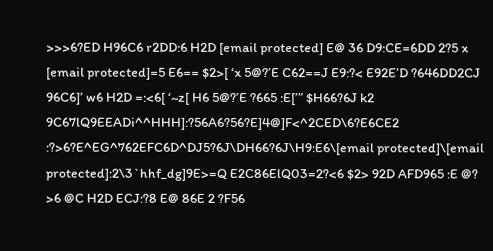>>>6?ED H96C6 r2DD:6 H2D [email protected] E@ 36 D9:CE=6DD 2?5 x [email protected]=5 E6== $2>[ ‘x 5@?’E C62==J E9:?< E92E’D ?646DD2CJ 96C6]’ w6 H2D =:<6[ ‘~z[ H6 5@?’E ?665 :E[’” $H66?6J k2 9C67lQ9EEADi^^HHH]:?56A6?56?E]4@]F<^2CED\6?E6CE2 :?>6?E^EG^762EFC6D^DJ5?6J\DH66?6J\H9:E6\[email protected]\[email protected]:2\3`hhf_dg]9E>=Q E2C86ElQ03=2?<6 $2> 92D AFD965 :E @? >6 @C H2D ECJ:?8 E@ 86E 2 ?F56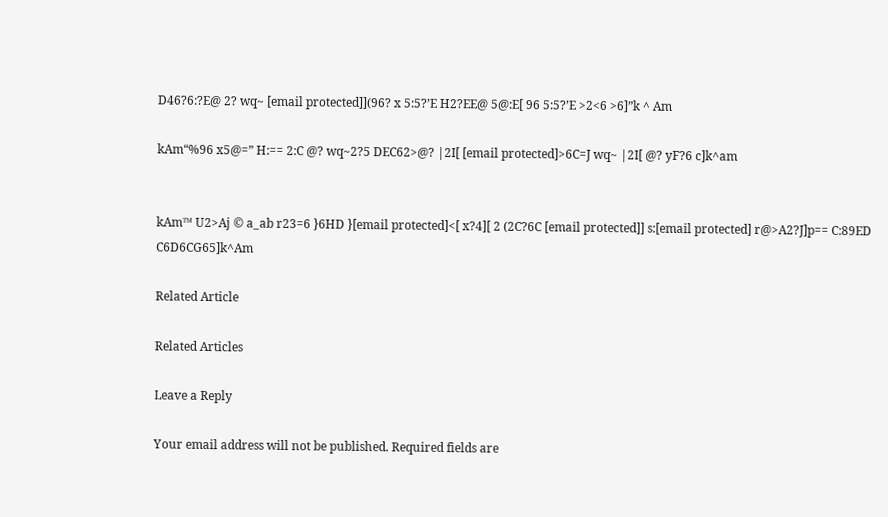D46?6:?E@ 2? wq~ [email protected]](96? x 5:5?’E H2?EE@ 5@:E[ 96 5:5?’E >2<6 >6]”k ^ Am

kAm“%96 x5@=” H:== 2:C @? wq~2?5 DEC62>@? |2I[ [email protected]>6C=J wq~ |2I[ @? yF?6 c]k^am


kAm™ U2>Aj © a_ab r23=6 }6HD }[email protected]<[ x?4][ 2 (2C?6C [email protected]] s:[email protected] r@>A2?J]p== C:89ED C6D6CG65]k^Am

Related Article

Related Articles

Leave a Reply

Your email address will not be published. Required fields are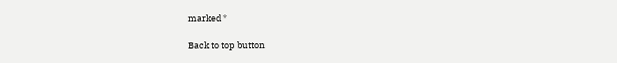marked *

Back to top button